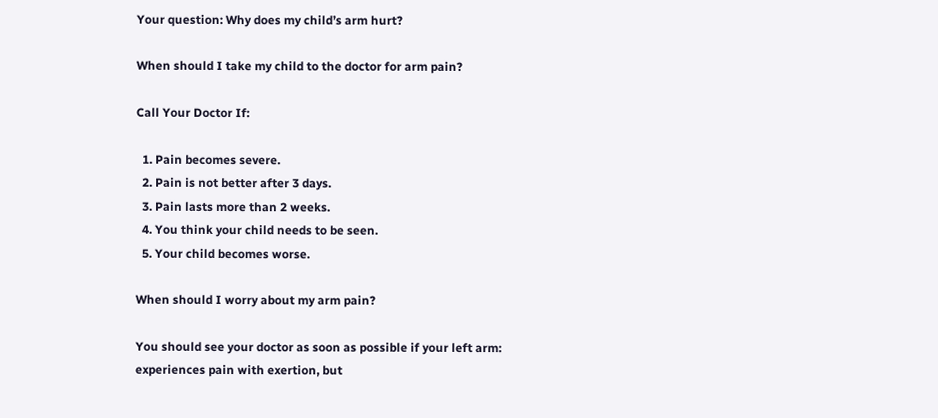Your question: Why does my child’s arm hurt?

When should I take my child to the doctor for arm pain?

Call Your Doctor If:

  1. Pain becomes severe.
  2. Pain is not better after 3 days.
  3. Pain lasts more than 2 weeks.
  4. You think your child needs to be seen.
  5. Your child becomes worse.

When should I worry about my arm pain?

You should see your doctor as soon as possible if your left arm: experiences pain with exertion, but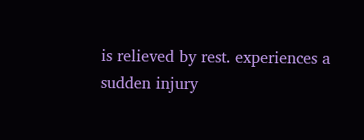is relieved by rest. experiences a sudden injury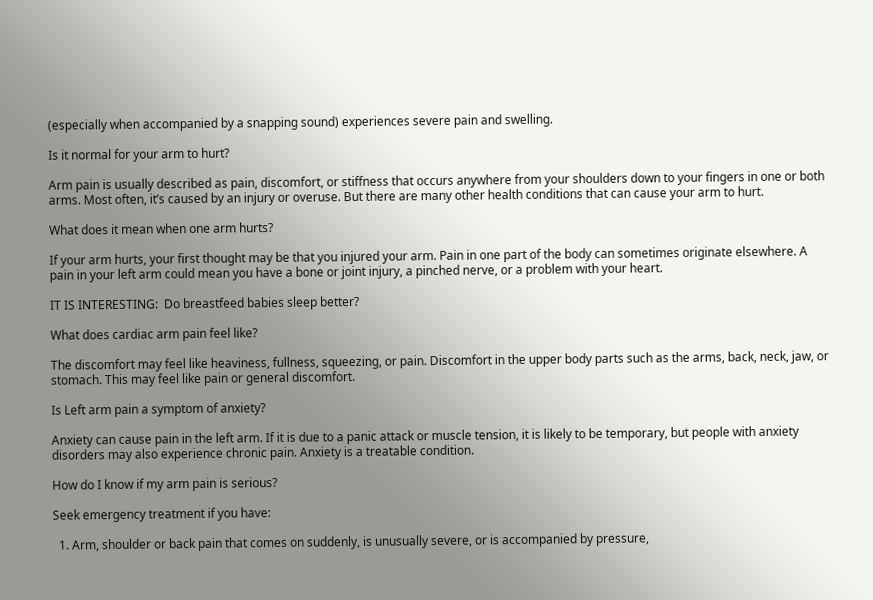(especially when accompanied by a snapping sound) experiences severe pain and swelling.

Is it normal for your arm to hurt?

Arm pain is usually described as pain, discomfort, or stiffness that occurs anywhere from your shoulders down to your fingers in one or both arms. Most often, it’s caused by an injury or overuse. But there are many other health conditions that can cause your arm to hurt.

What does it mean when one arm hurts?

If your arm hurts, your first thought may be that you injured your arm. Pain in one part of the body can sometimes originate elsewhere. A pain in your left arm could mean you have a bone or joint injury, a pinched nerve, or a problem with your heart.

IT IS INTERESTING:  Do breastfeed babies sleep better?

What does cardiac arm pain feel like?

The discomfort may feel like heaviness, fullness, squeezing, or pain. Discomfort in the upper body parts such as the arms, back, neck, jaw, or stomach. This may feel like pain or general discomfort.

Is Left arm pain a symptom of anxiety?

Anxiety can cause pain in the left arm. If it is due to a panic attack or muscle tension, it is likely to be temporary, but people with anxiety disorders may also experience chronic pain. Anxiety is a treatable condition.

How do I know if my arm pain is serious?

Seek emergency treatment if you have:

  1. Arm, shoulder or back pain that comes on suddenly, is unusually severe, or is accompanied by pressure,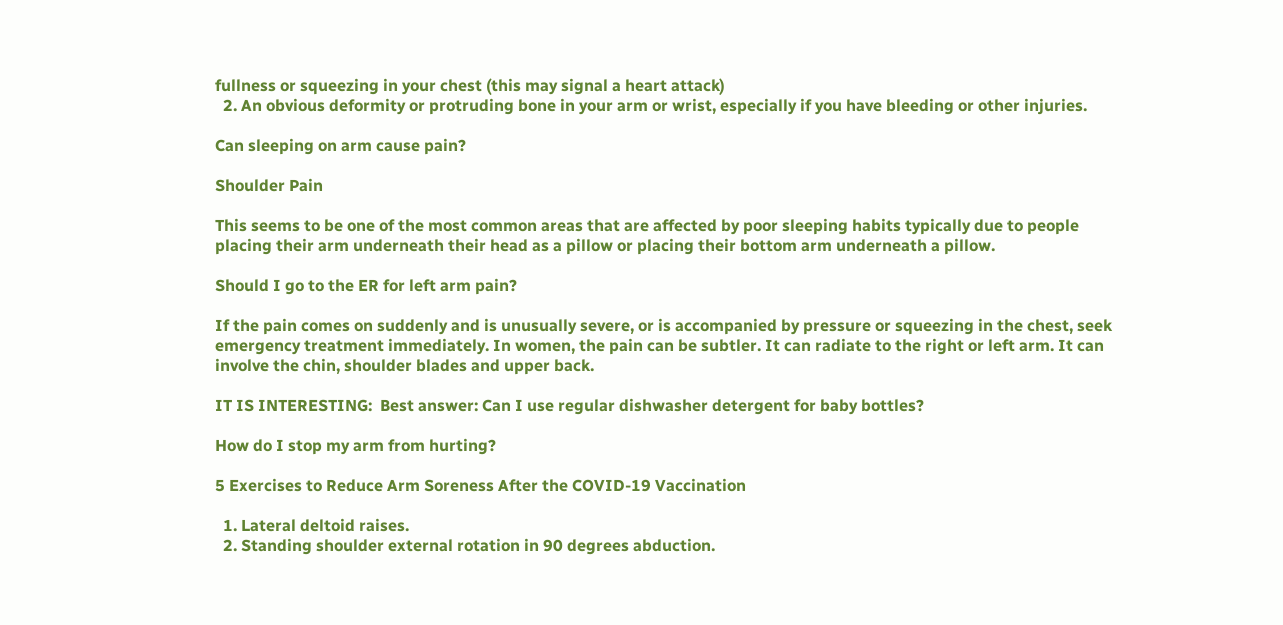fullness or squeezing in your chest (this may signal a heart attack)
  2. An obvious deformity or protruding bone in your arm or wrist, especially if you have bleeding or other injuries.

Can sleeping on arm cause pain?

Shoulder Pain

This seems to be one of the most common areas that are affected by poor sleeping habits typically due to people placing their arm underneath their head as a pillow or placing their bottom arm underneath a pillow.

Should I go to the ER for left arm pain?

If the pain comes on suddenly and is unusually severe, or is accompanied by pressure or squeezing in the chest, seek emergency treatment immediately. In women, the pain can be subtler. It can radiate to the right or left arm. It can involve the chin, shoulder blades and upper back.

IT IS INTERESTING:  Best answer: Can I use regular dishwasher detergent for baby bottles?

How do I stop my arm from hurting?

5 Exercises to Reduce Arm Soreness After the COVID-19 Vaccination

  1. Lateral deltoid raises.
  2. Standing shoulder external rotation in 90 degrees abduction.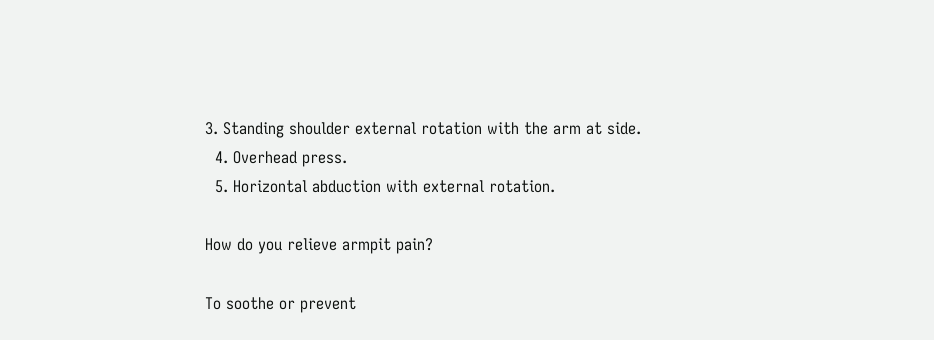3. Standing shoulder external rotation with the arm at side.
  4. Overhead press.
  5. Horizontal abduction with external rotation.

How do you relieve armpit pain?

To soothe or prevent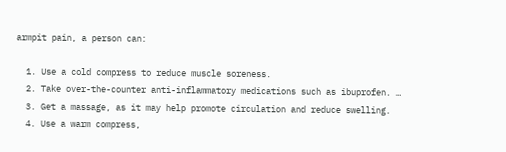armpit pain, a person can:

  1. Use a cold compress to reduce muscle soreness.
  2. Take over-the-counter anti-inflammatory medications such as ibuprofen. …
  3. Get a massage, as it may help promote circulation and reduce swelling.
  4. Use a warm compress,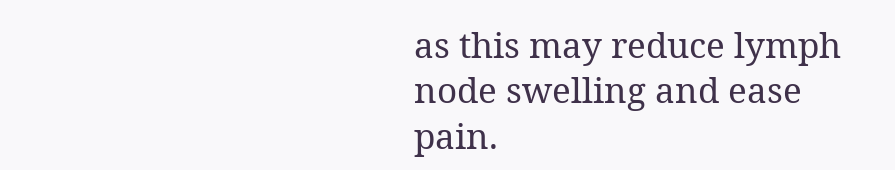as this may reduce lymph node swelling and ease pain.